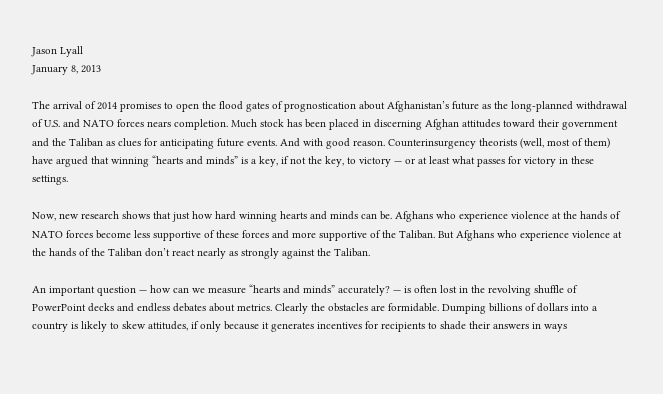Jason Lyall
January 8, 2013

The arrival of 2014 promises to open the flood gates of prognostication about Afghanistan’s future as the long-planned withdrawal of U.S. and NATO forces nears completion. Much stock has been placed in discerning Afghan attitudes toward their government and the Taliban as clues for anticipating future events. And with good reason. Counterinsurgency theorists (well, most of them) have argued that winning “hearts and minds” is a key, if not the key, to victory — or at least what passes for victory in these settings.

Now, new research shows that just how hard winning hearts and minds can be. Afghans who experience violence at the hands of NATO forces become less supportive of these forces and more supportive of the Taliban. But Afghans who experience violence at the hands of the Taliban don’t react nearly as strongly against the Taliban.

An important question — how can we measure “hearts and minds” accurately? — is often lost in the revolving shuffle of PowerPoint decks and endless debates about metrics. Clearly the obstacles are formidable. Dumping billions of dollars into a country is likely to skew attitudes, if only because it generates incentives for recipients to shade their answers in ways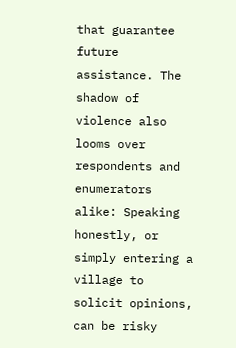that guarantee future assistance. The shadow of violence also looms over respondents and enumerators alike: Speaking honestly, or simply entering a village to solicit opinions, can be risky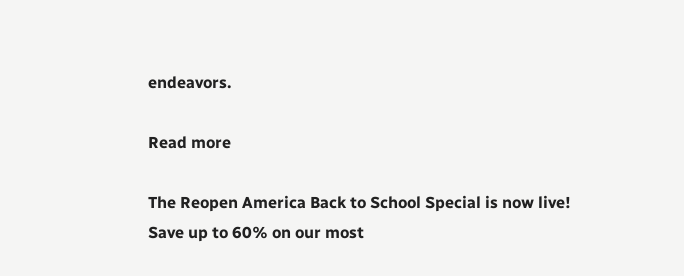endeavors.

Read more

The Reopen America Back to School Special is now live! Save up to 60% on our most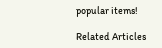popular items!

Related Articles